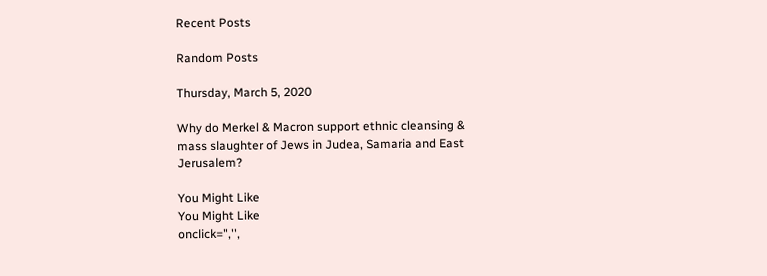Recent Posts

Random Posts

Thursday, March 5, 2020

Why do Merkel & Macron support ethnic cleansing & mass slaughter of Jews in Judea, Samaria and East Jerusalem?

You Might Like
You Might Like
onclick=",'',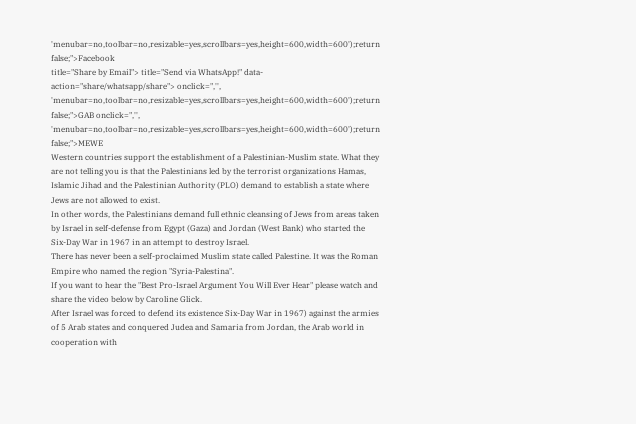'menubar=no,toolbar=no,resizable=yes,scrollbars=yes,height=600,width=600');return false;">Facebook
title="Share by Email"> title="Send via WhatsApp!" data-action="share/whatsapp/share"> onclick=",'', 'menubar=no,toolbar=no,resizable=yes,scrollbars=yes,height=600,width=600');return false;">GAB onclick=",'', 'menubar=no,toolbar=no,resizable=yes,scrollbars=yes,height=600,width=600');return false;">MEWE
Western countries support the establishment of a Palestinian-Muslim state. What they are not telling you is that the Palestinians led by the terrorist organizations Hamas, Islamic Jihad and the Palestinian Authority (PLO) demand to establish a state where Jews are not allowed to exist.
In other words, the Palestinians demand full ethnic cleansing of Jews from areas taken by Israel in self-defense from Egypt (Gaza) and Jordan (West Bank) who started the Six-Day War in 1967 in an attempt to destroy Israel.
There has never been a self-proclaimed Muslim state called Palestine. It was the Roman Empire who named the region "Syria-Palestina".
If you want to hear the "Best Pro-Israel Argument You Will Ever Hear" please watch and share the video below by Caroline Glick.
After Israel was forced to defend its existence Six-Day War in 1967) against the armies of 5 Arab states and conquered Judea and Samaria from Jordan, the Arab world in cooperation with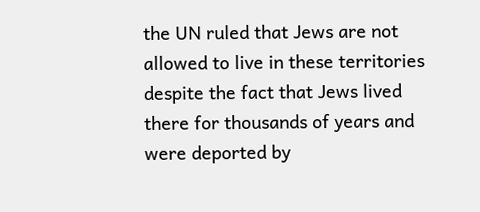the UN ruled that Jews are not allowed to live in these territories despite the fact that Jews lived there for thousands of years and were deported by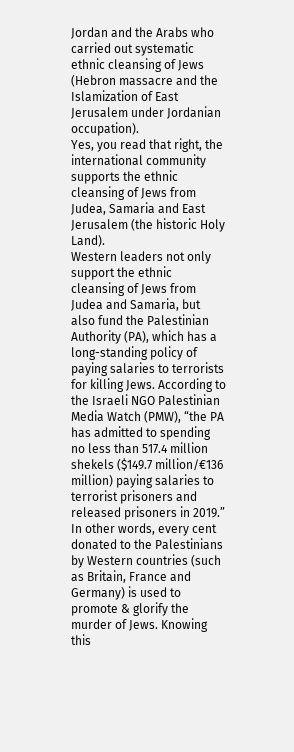Jordan and the Arabs who carried out systematic ethnic cleansing of Jews (Hebron massacre and the Islamization of East Jerusalem under Jordanian occupation).
Yes, you read that right, the international community supports the ethnic cleansing of Jews from Judea, Samaria and East Jerusalem (the historic Holy Land).
Western leaders not only support the ethnic cleansing of Jews from Judea and Samaria, but also fund the Palestinian Authority (PA), which has a long-standing policy of paying salaries to terrorists for killing Jews. According to the Israeli NGO Palestinian Media Watch (PMW), “the PA has admitted to spending no less than 517.4 million shekels ($149.7 million/€136 million) paying salaries to terrorist prisoners and released prisoners in 2019.” In other words, every cent donated to the Palestinians by Western countries (such as Britain, France and Germany) is used to promote & glorify the murder of Jews. Knowing this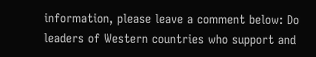information, please leave a comment below: Do leaders of Western countries who support and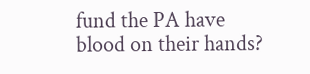fund the PA have blood on their hands?